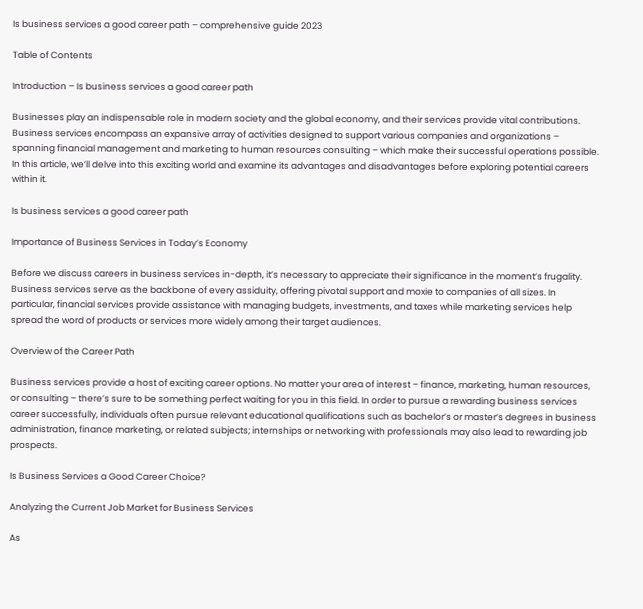Is business services a good career path – comprehensive guide 2023

Table of Contents

Introduction – Is business services a good career path

Businesses play an indispensable role in modern society and the global economy, and their services provide vital contributions. Business services encompass an expansive array of activities designed to support various companies and organizations – spanning financial management and marketing to human resources consulting – which make their successful operations possible. In this article, we’ll delve into this exciting world and examine its advantages and disadvantages before exploring potential careers within it.

Is business services a good career path

Importance of Business Services in Today’s Economy

Before we discuss careers in business services in-depth, it’s necessary to appreciate their significance in the moment’s frugality. Business services serve as the backbone of every assiduity, offering pivotal support and moxie to companies of all sizes. In particular, financial services provide assistance with managing budgets, investments, and taxes while marketing services help spread the word of products or services more widely among their target audiences.

Overview of the Career Path

Business services provide a host of exciting career options. No matter your area of interest – finance, marketing, human resources, or consulting – there’s sure to be something perfect waiting for you in this field. In order to pursue a rewarding business services career successfully, individuals often pursue relevant educational qualifications such as bachelor’s or master’s degrees in business administration, finance marketing, or related subjects; internships or networking with professionals may also lead to rewarding job prospects.

Is Business Services a Good Career Choice?

Analyzing the Current Job Market for Business Services

As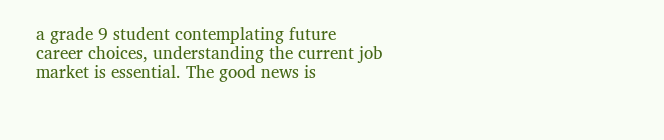a grade 9 student contemplating future career choices, understanding the current job market is essential. The good news is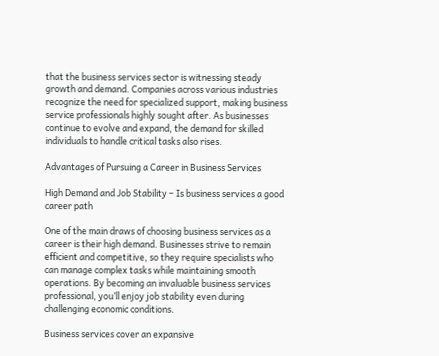that the business services sector is witnessing steady growth and demand. Companies across various industries recognize the need for specialized support, making business service professionals highly sought after. As businesses continue to evolve and expand, the demand for skilled individuals to handle critical tasks also rises.

Advantages of Pursuing a Career in Business Services

High Demand and Job Stability – Is business services a good career path

One of the main draws of choosing business services as a career is their high demand. Businesses strive to remain efficient and competitive, so they require specialists who can manage complex tasks while maintaining smooth operations. By becoming an invaluable business services professional, you’ll enjoy job stability even during challenging economic conditions.

Business services cover an expansive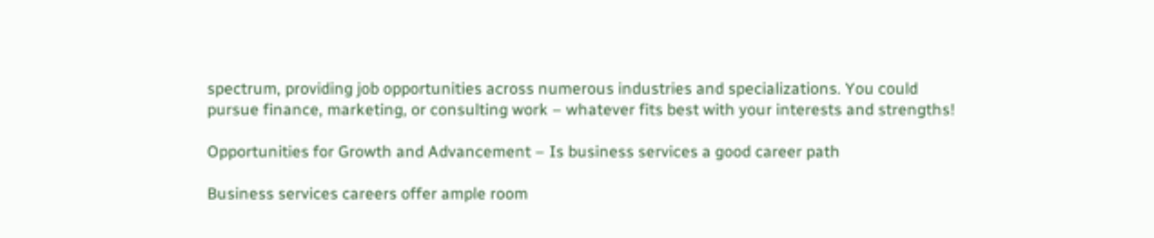spectrum, providing job opportunities across numerous industries and specializations. You could pursue finance, marketing, or consulting work – whatever fits best with your interests and strengths!

Opportunities for Growth and Advancement – Is business services a good career path

Business services careers offer ample room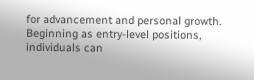for advancement and personal growth. Beginning as entry-level positions, individuals can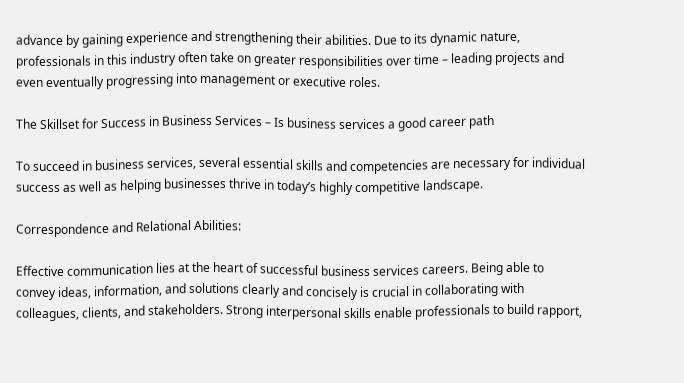advance by gaining experience and strengthening their abilities. Due to its dynamic nature, professionals in this industry often take on greater responsibilities over time – leading projects and even eventually progressing into management or executive roles.

The Skillset for Success in Business Services – Is business services a good career path

To succeed in business services, several essential skills and competencies are necessary for individual success as well as helping businesses thrive in today’s highly competitive landscape.

Correspondence and Relational Abilities:

Effective communication lies at the heart of successful business services careers. Being able to convey ideas, information, and solutions clearly and concisely is crucial in collaborating with colleagues, clients, and stakeholders. Strong interpersonal skills enable professionals to build rapport,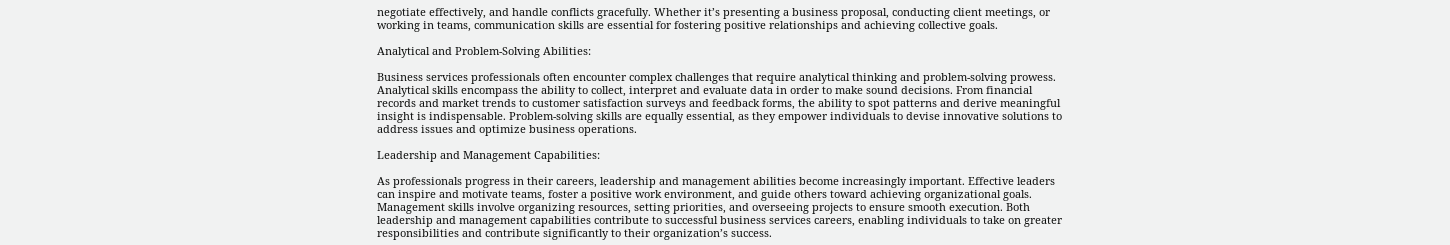negotiate effectively, and handle conflicts gracefully. Whether it’s presenting a business proposal, conducting client meetings, or working in teams, communication skills are essential for fostering positive relationships and achieving collective goals.

Analytical and Problem-Solving Abilities:

Business services professionals often encounter complex challenges that require analytical thinking and problem-solving prowess. Analytical skills encompass the ability to collect, interpret and evaluate data in order to make sound decisions. From financial records and market trends to customer satisfaction surveys and feedback forms, the ability to spot patterns and derive meaningful insight is indispensable. Problem-solving skills are equally essential, as they empower individuals to devise innovative solutions to address issues and optimize business operations.

Leadership and Management Capabilities:

As professionals progress in their careers, leadership and management abilities become increasingly important. Effective leaders can inspire and motivate teams, foster a positive work environment, and guide others toward achieving organizational goals. Management skills involve organizing resources, setting priorities, and overseeing projects to ensure smooth execution. Both leadership and management capabilities contribute to successful business services careers, enabling individuals to take on greater responsibilities and contribute significantly to their organization’s success.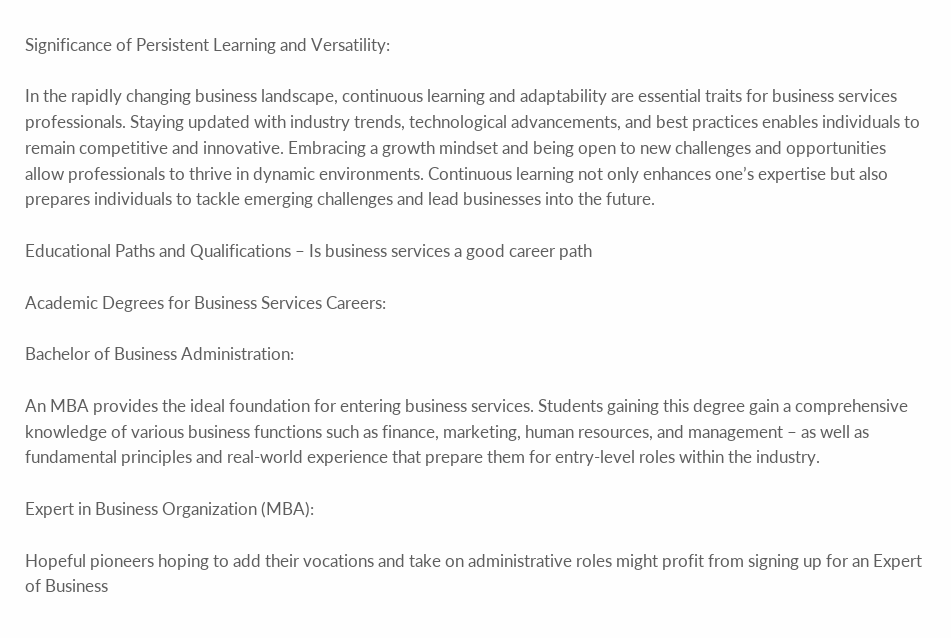Significance of Persistent Learning and Versatility:

In the rapidly changing business landscape, continuous learning and adaptability are essential traits for business services professionals. Staying updated with industry trends, technological advancements, and best practices enables individuals to remain competitive and innovative. Embracing a growth mindset and being open to new challenges and opportunities allow professionals to thrive in dynamic environments. Continuous learning not only enhances one’s expertise but also prepares individuals to tackle emerging challenges and lead businesses into the future.

Educational Paths and Qualifications – Is business services a good career path

Academic Degrees for Business Services Careers:

Bachelor of Business Administration:

An MBA provides the ideal foundation for entering business services. Students gaining this degree gain a comprehensive knowledge of various business functions such as finance, marketing, human resources, and management – as well as fundamental principles and real-world experience that prepare them for entry-level roles within the industry.

Expert in Business Organization (MBA):

Hopeful pioneers hoping to add their vocations and take on administrative roles might profit from signing up for an Expert of Business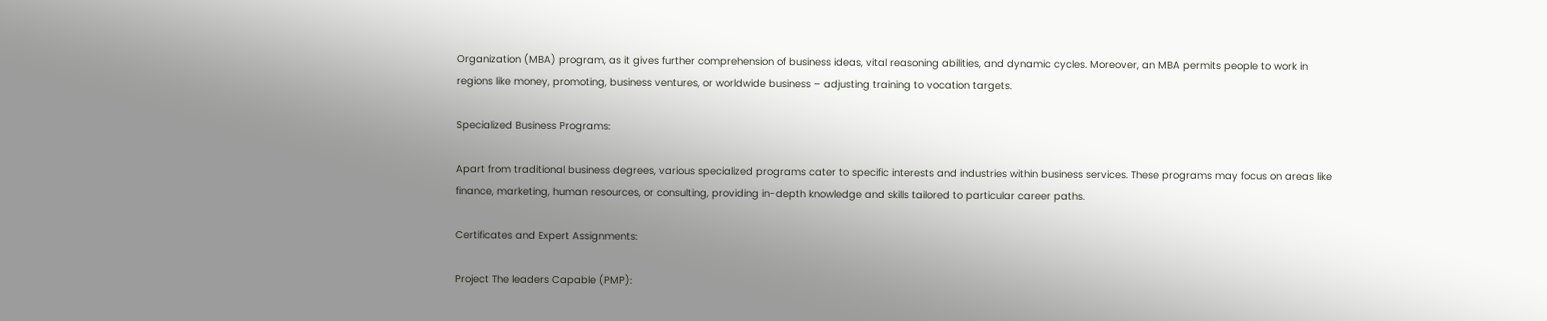Organization (MBA) program, as it gives further comprehension of business ideas, vital reasoning abilities, and dynamic cycles. Moreover, an MBA permits people to work in regions like money, promoting, business ventures, or worldwide business – adjusting training to vocation targets.

Specialized Business Programs:

Apart from traditional business degrees, various specialized programs cater to specific interests and industries within business services. These programs may focus on areas like finance, marketing, human resources, or consulting, providing in-depth knowledge and skills tailored to particular career paths.

Certificates and Expert Assignments:

Project The leaders Capable (PMP):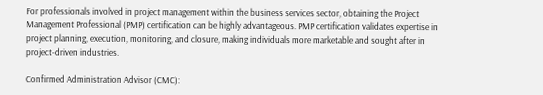For professionals involved in project management within the business services sector, obtaining the Project Management Professional (PMP) certification can be highly advantageous. PMP certification validates expertise in project planning, execution, monitoring, and closure, making individuals more marketable and sought after in project-driven industries.

Confirmed Administration Advisor (CMC):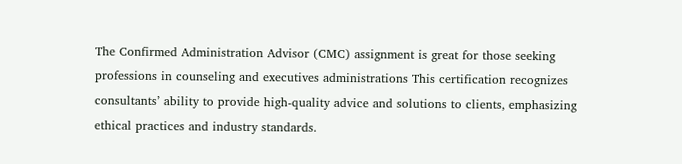The Confirmed Administration Advisor (CMC) assignment is great for those seeking professions in counseling and executives administrations This certification recognizes consultants’ ability to provide high-quality advice and solutions to clients, emphasizing ethical practices and industry standards.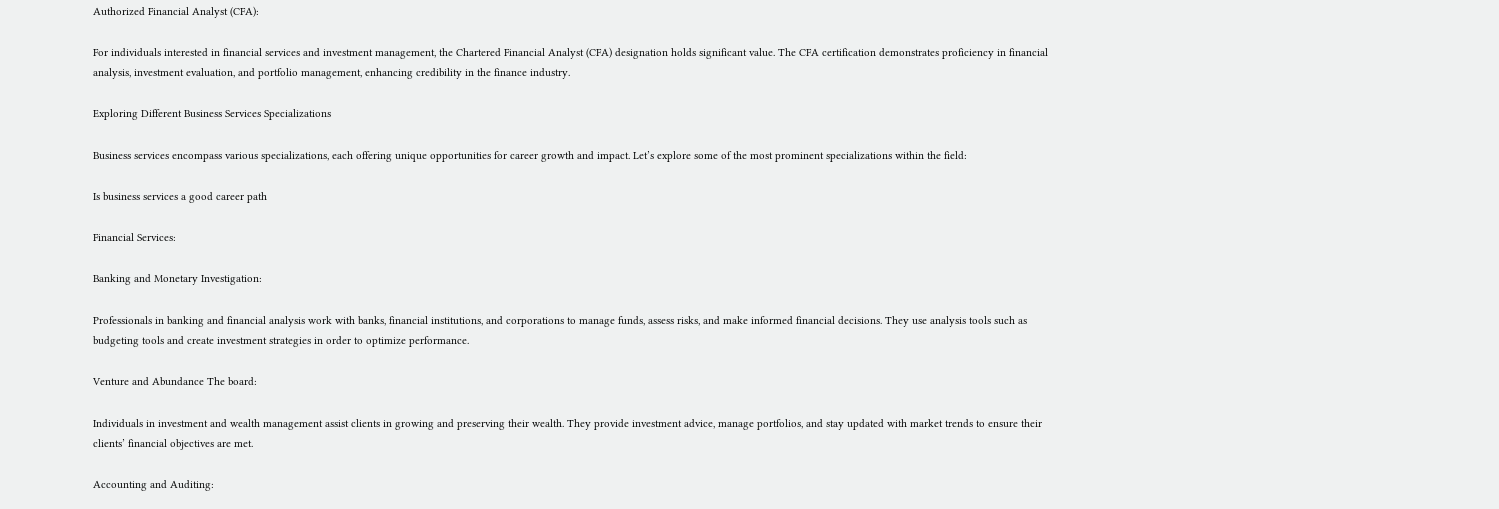Authorized Financial Analyst (CFA):

For individuals interested in financial services and investment management, the Chartered Financial Analyst (CFA) designation holds significant value. The CFA certification demonstrates proficiency in financial analysis, investment evaluation, and portfolio management, enhancing credibility in the finance industry.

Exploring Different Business Services Specializations

Business services encompass various specializations, each offering unique opportunities for career growth and impact. Let’s explore some of the most prominent specializations within the field:

Is business services a good career path

Financial Services:

Banking and Monetary Investigation:

Professionals in banking and financial analysis work with banks, financial institutions, and corporations to manage funds, assess risks, and make informed financial decisions. They use analysis tools such as budgeting tools and create investment strategies in order to optimize performance.

Venture and Abundance The board:

Individuals in investment and wealth management assist clients in growing and preserving their wealth. They provide investment advice, manage portfolios, and stay updated with market trends to ensure their clients’ financial objectives are met.

Accounting and Auditing: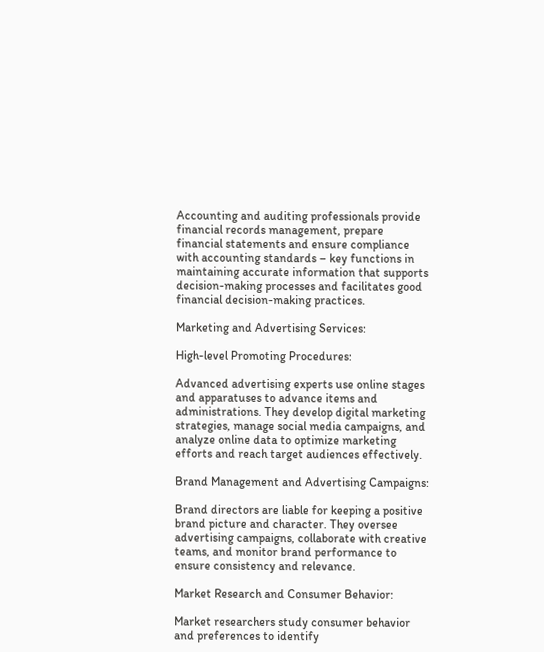Accounting and auditing professionals provide financial records management, prepare financial statements and ensure compliance with accounting standards – key functions in maintaining accurate information that supports decision-making processes and facilitates good financial decision-making practices.

Marketing and Advertising Services:

High-level Promoting Procedures:

Advanced advertising experts use online stages and apparatuses to advance items and administrations. They develop digital marketing strategies, manage social media campaigns, and analyze online data to optimize marketing efforts and reach target audiences effectively.

Brand Management and Advertising Campaigns:

Brand directors are liable for keeping a positive brand picture and character. They oversee advertising campaigns, collaborate with creative teams, and monitor brand performance to ensure consistency and relevance.

Market Research and Consumer Behavior:

Market researchers study consumer behavior and preferences to identify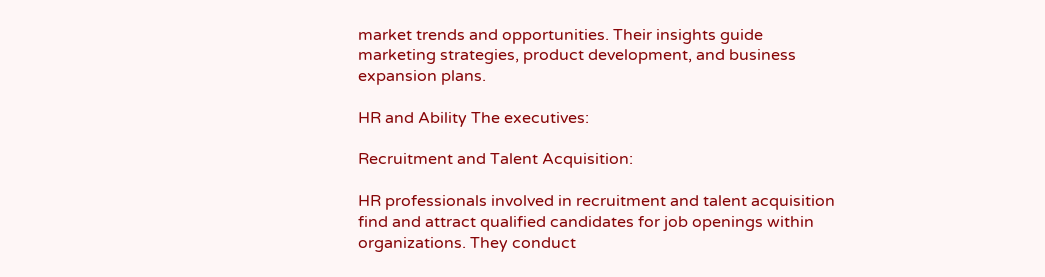market trends and opportunities. Their insights guide marketing strategies, product development, and business expansion plans.

HR and Ability The executives:

Recruitment and Talent Acquisition:

HR professionals involved in recruitment and talent acquisition find and attract qualified candidates for job openings within organizations. They conduct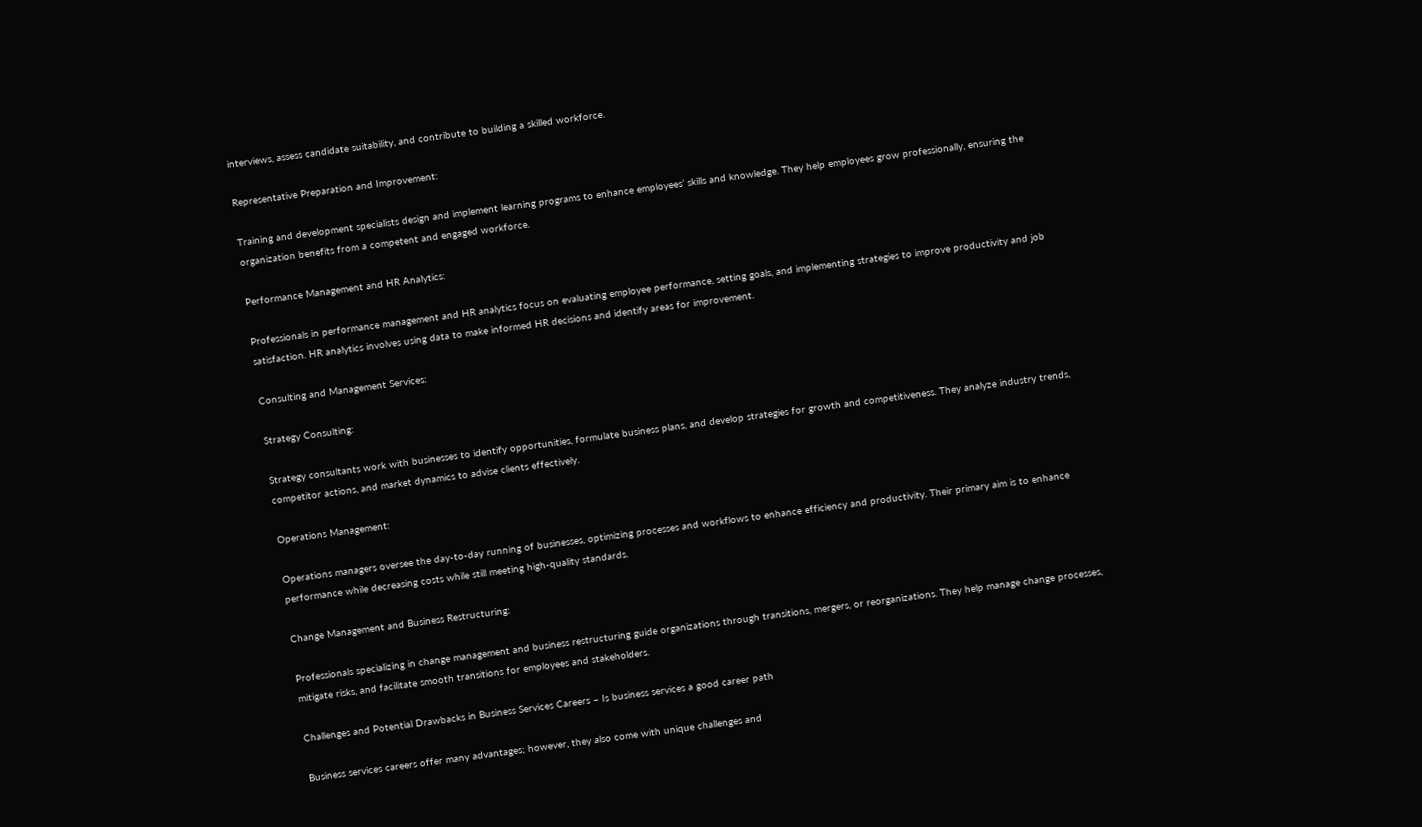interviews, assess candidate suitability, and contribute to building a skilled workforce.

Representative Preparation and Improvement:

Training and development specialists design and implement learning programs to enhance employees’ skills and knowledge. They help employees grow professionally, ensuring the organization benefits from a competent and engaged workforce.

Performance Management and HR Analytics:

Professionals in performance management and HR analytics focus on evaluating employee performance, setting goals, and implementing strategies to improve productivity and job satisfaction. HR analytics involves using data to make informed HR decisions and identify areas for improvement.

Consulting and Management Services:

Strategy Consulting:

Strategy consultants work with businesses to identify opportunities, formulate business plans, and develop strategies for growth and competitiveness. They analyze industry trends, competitor actions, and market dynamics to advise clients effectively.

Operations Management:

Operations managers oversee the day-to-day running of businesses, optimizing processes and workflows to enhance efficiency and productivity. Their primary aim is to enhance performance while decreasing costs while still meeting high-quality standards.

Change Management and Business Restructuring:

Professionals specializing in change management and business restructuring guide organizations through transitions, mergers, or reorganizations. They help manage change processes, mitigate risks, and facilitate smooth transitions for employees and stakeholders.

Challenges and Potential Drawbacks in Business Services Careers – Is business services a good career path

Business services careers offer many advantages; however, they also come with unique challenges and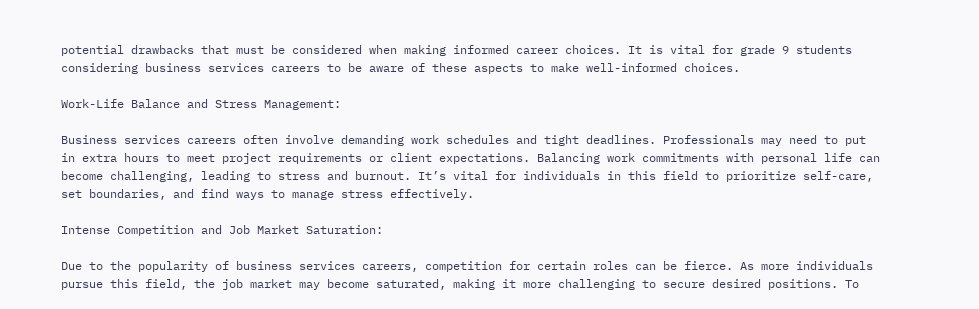potential drawbacks that must be considered when making informed career choices. It is vital for grade 9 students considering business services careers to be aware of these aspects to make well-informed choices.

Work-Life Balance and Stress Management:

Business services careers often involve demanding work schedules and tight deadlines. Professionals may need to put in extra hours to meet project requirements or client expectations. Balancing work commitments with personal life can become challenging, leading to stress and burnout. It’s vital for individuals in this field to prioritize self-care, set boundaries, and find ways to manage stress effectively.

Intense Competition and Job Market Saturation:

Due to the popularity of business services careers, competition for certain roles can be fierce. As more individuals pursue this field, the job market may become saturated, making it more challenging to secure desired positions. To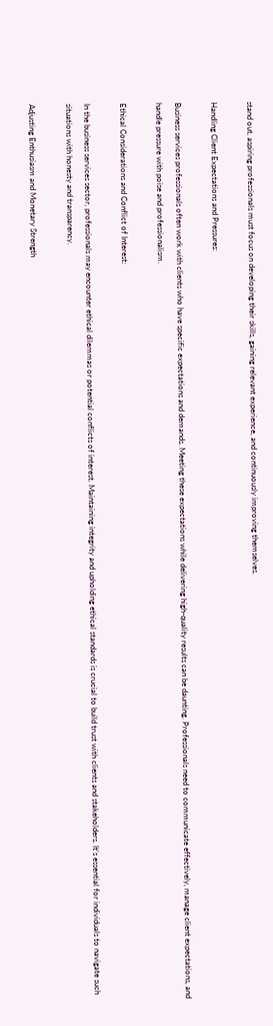stand out, aspiring professionals must focus on developing their skills, gaining relevant experience, and continuously improving themselves.

Handling Client Expectations and Pressures:

Business services professionals often work with clients who have specific expectations and demands. Meeting these expectations while delivering high-quality results can be daunting. Professionals need to communicate effectively, manage client expectations, and handle pressure with poise and professionalism.

Ethical Considerations and Conflict of Interest:

In the business services sector, professionals may encounter ethical dilemmas or potential conflicts of interest. Maintaining integrity and upholding ethical standards is crucial to build trust with clients and stakeholders. It’s essential for individuals to navigate such situations with honesty and transparency.

Adjusting Enthusiasm and Monetary Strength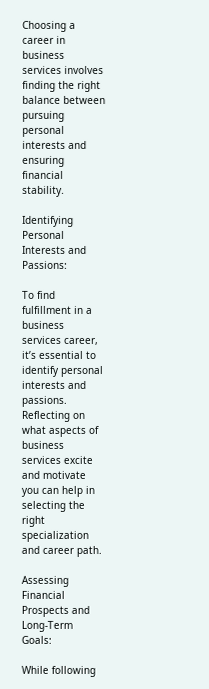Choosing a career in business services involves finding the right balance between pursuing personal interests and ensuring financial stability.

Identifying Personal Interests and Passions:

To find fulfillment in a business services career, it’s essential to identify personal interests and passions. Reflecting on what aspects of business services excite and motivate you can help in selecting the right specialization and career path.

Assessing Financial Prospects and Long-Term Goals:

While following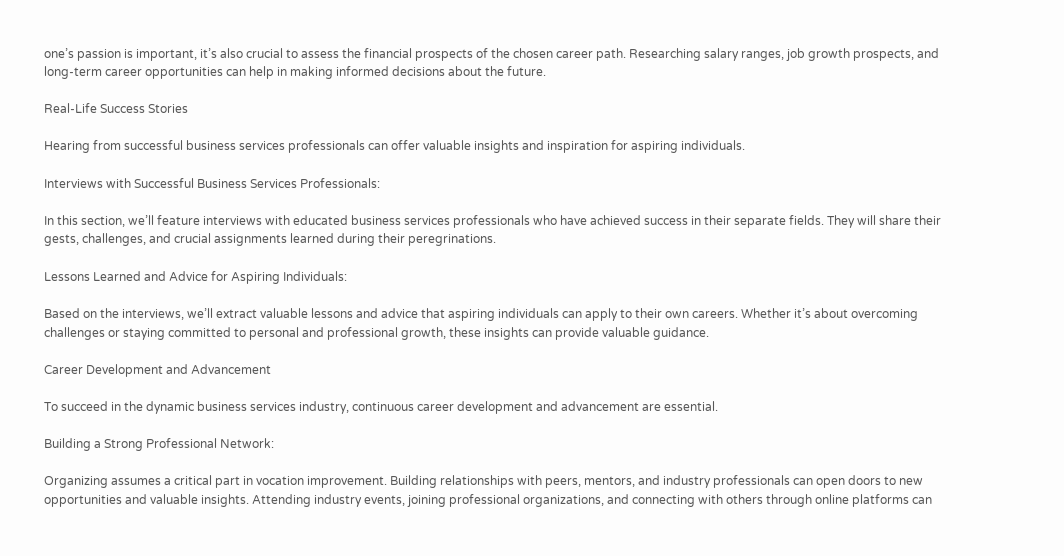one’s passion is important, it’s also crucial to assess the financial prospects of the chosen career path. Researching salary ranges, job growth prospects, and long-term career opportunities can help in making informed decisions about the future.

Real-Life Success Stories

Hearing from successful business services professionals can offer valuable insights and inspiration for aspiring individuals.

Interviews with Successful Business Services Professionals:

In this section, we’ll feature interviews with educated business services professionals who have achieved success in their separate fields. They will share their gests, challenges, and crucial assignments learned during their peregrinations.

Lessons Learned and Advice for Aspiring Individuals:

Based on the interviews, we’ll extract valuable lessons and advice that aspiring individuals can apply to their own careers. Whether it’s about overcoming challenges or staying committed to personal and professional growth, these insights can provide valuable guidance.

Career Development and Advancement

To succeed in the dynamic business services industry, continuous career development and advancement are essential.

Building a Strong Professional Network:

Organizing assumes a critical part in vocation improvement. Building relationships with peers, mentors, and industry professionals can open doors to new opportunities and valuable insights. Attending industry events, joining professional organizations, and connecting with others through online platforms can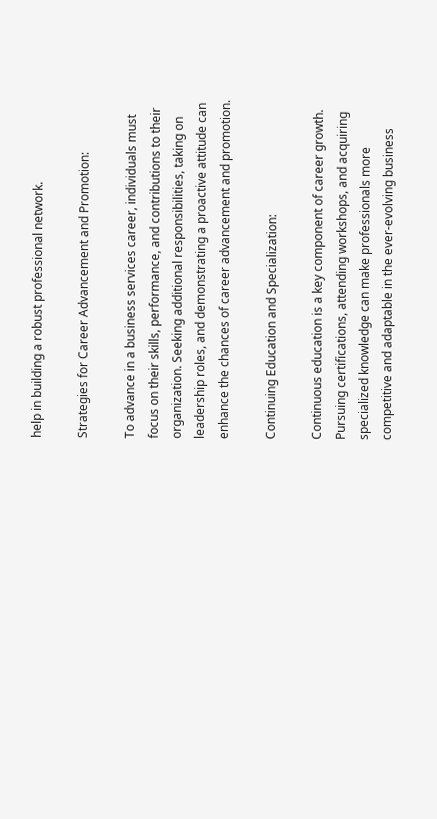help in building a robust professional network.

Strategies for Career Advancement and Promotion:

To advance in a business services career, individuals must focus on their skills, performance, and contributions to their organization. Seeking additional responsibilities, taking on leadership roles, and demonstrating a proactive attitude can enhance the chances of career advancement and promotion.

Continuing Education and Specialization:

Continuous education is a key component of career growth. Pursuing certifications, attending workshops, and acquiring specialized knowledge can make professionals more competitive and adaptable in the ever-evolving business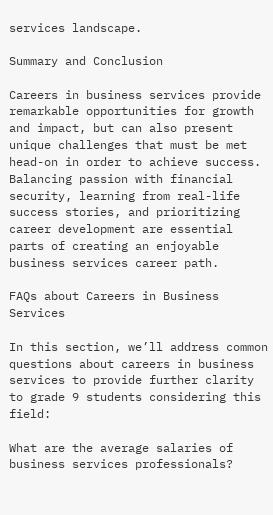services landscape.

Summary and Conclusion

Careers in business services provide remarkable opportunities for growth and impact, but can also present unique challenges that must be met head-on in order to achieve success. Balancing passion with financial security, learning from real-life success stories, and prioritizing career development are essential parts of creating an enjoyable business services career path.

FAQs about Careers in Business Services

In this section, we’ll address common questions about careers in business services to provide further clarity to grade 9 students considering this field:

What are the average salaries of business services professionals?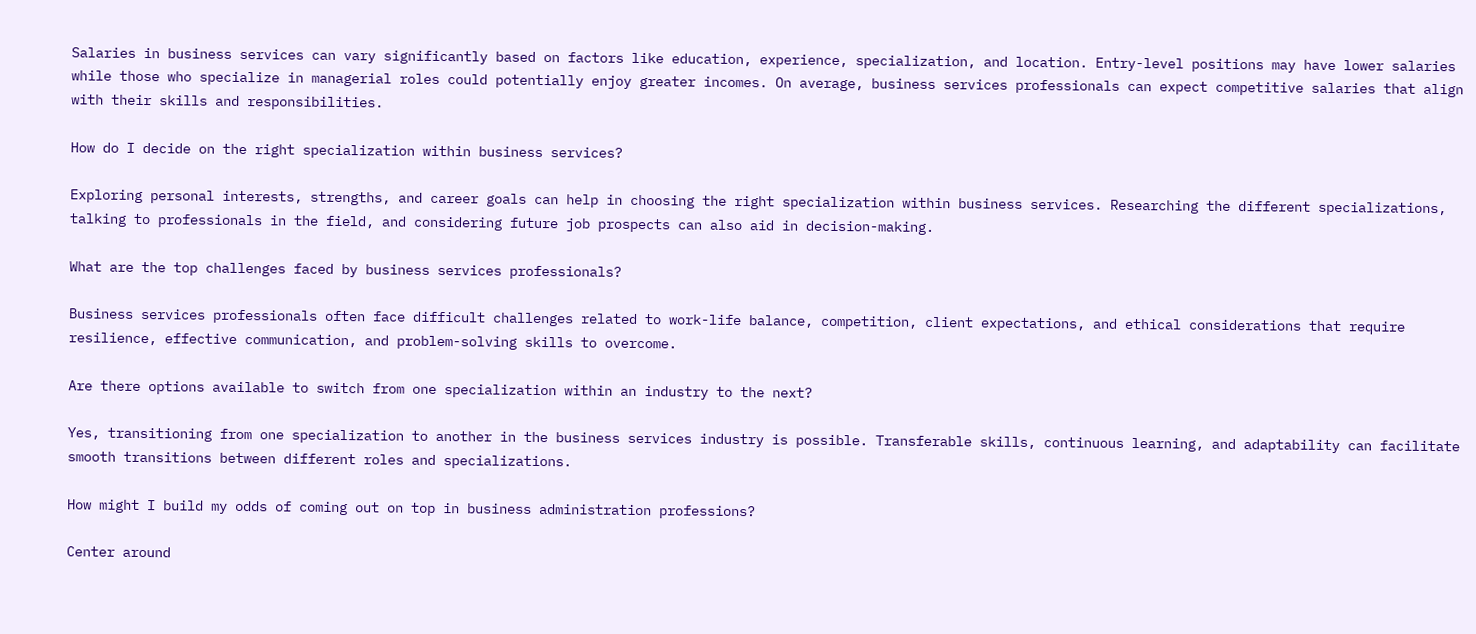Salaries in business services can vary significantly based on factors like education, experience, specialization, and location. Entry-level positions may have lower salaries while those who specialize in managerial roles could potentially enjoy greater incomes. On average, business services professionals can expect competitive salaries that align with their skills and responsibilities.

How do I decide on the right specialization within business services?

Exploring personal interests, strengths, and career goals can help in choosing the right specialization within business services. Researching the different specializations, talking to professionals in the field, and considering future job prospects can also aid in decision-making.

What are the top challenges faced by business services professionals?

Business services professionals often face difficult challenges related to work-life balance, competition, client expectations, and ethical considerations that require resilience, effective communication, and problem-solving skills to overcome.

Are there options available to switch from one specialization within an industry to the next?

Yes, transitioning from one specialization to another in the business services industry is possible. Transferable skills, continuous learning, and adaptability can facilitate smooth transitions between different roles and specializations.

How might I build my odds of coming out on top in business administration professions?

Center around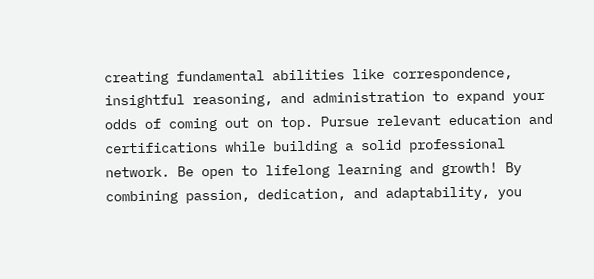creating fundamental abilities like correspondence, insightful reasoning, and administration to expand your odds of coming out on top. Pursue relevant education and certifications while building a solid professional network. Be open to lifelong learning and growth! By combining passion, dedication, and adaptability, you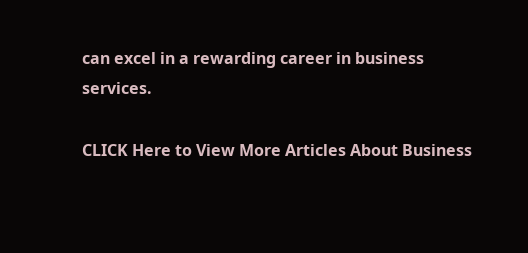can excel in a rewarding career in business services.

CLICK Here to View More Articles About Business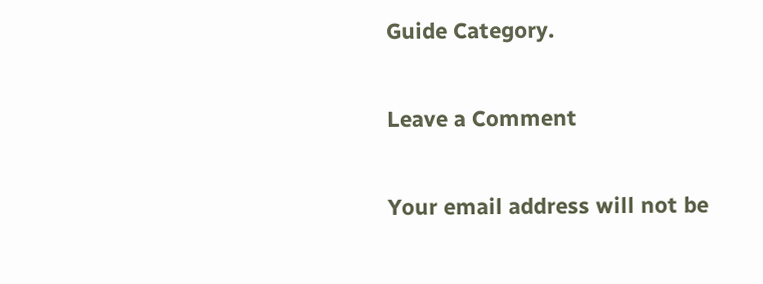Guide Category.

Leave a Comment

Your email address will not be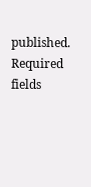published. Required fields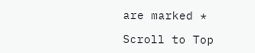are marked *

Scroll to Top